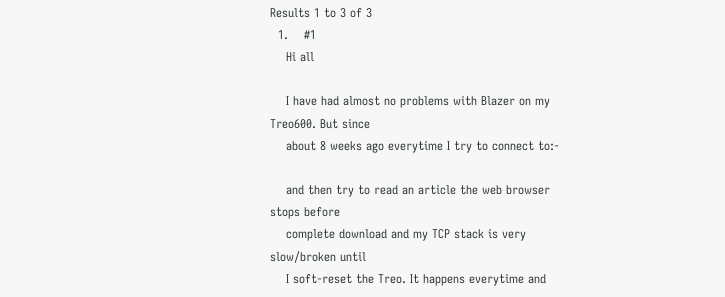Results 1 to 3 of 3
  1.    #1
    Hi all

    I have had almost no problems with Blazer on my Treo600. But since
    about 8 weeks ago everytime I try to connect to:-

    and then try to read an article the web browser stops before
    complete download and my TCP stack is very slow/broken until
    I soft-reset the Treo. It happens everytime and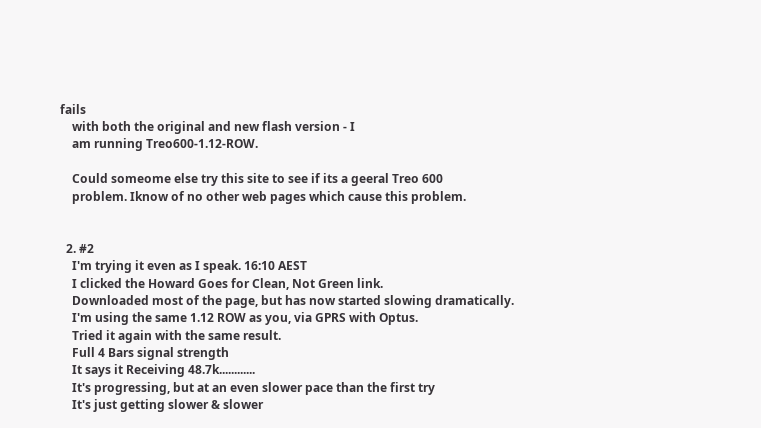fails
    with both the original and new flash version - I
    am running Treo600-1.12-ROW.

    Could someome else try this site to see if its a geeral Treo 600
    problem. Iknow of no other web pages which cause this problem.


  2. #2
    I'm trying it even as I speak. 16:10 AEST
    I clicked the Howard Goes for Clean, Not Green link.
    Downloaded most of the page, but has now started slowing dramatically.
    I'm using the same 1.12 ROW as you, via GPRS with Optus.
    Tried it again with the same result.
    Full 4 Bars signal strength
    It says it Receiving 48.7k............
    It's progressing, but at an even slower pace than the first try
    It's just getting slower & slower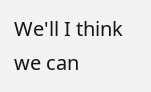We'll I think we can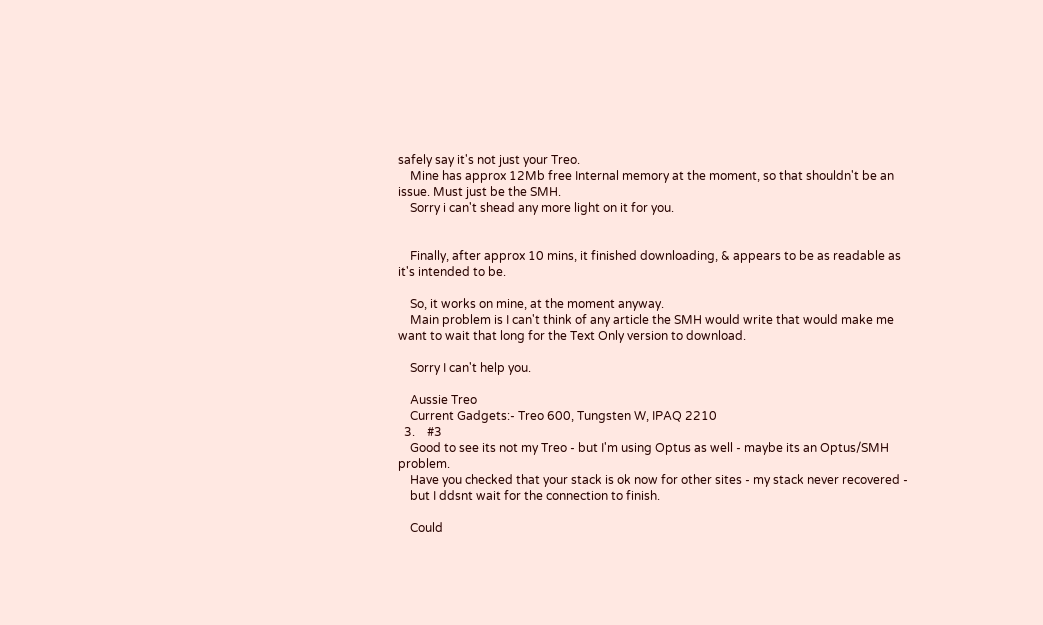safely say it's not just your Treo.
    Mine has approx 12Mb free Internal memory at the moment, so that shouldn't be an issue. Must just be the SMH.
    Sorry i can't shead any more light on it for you.


    Finally, after approx 10 mins, it finished downloading, & appears to be as readable as it's intended to be.

    So, it works on mine, at the moment anyway.
    Main problem is I can't think of any article the SMH would write that would make me want to wait that long for the Text Only version to download.

    Sorry I can't help you.

    Aussie Treo
    Current Gadgets:- Treo 600, Tungsten W, IPAQ 2210
  3.    #3
    Good to see its not my Treo - but I'm using Optus as well - maybe its an Optus/SMH problem.
    Have you checked that your stack is ok now for other sites - my stack never recovered -
    but I ddsnt wait for the connection to finish.

    Could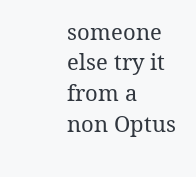someone else try it from a non Optus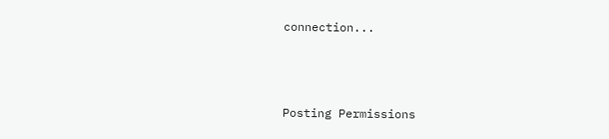connection...



Posting Permissions